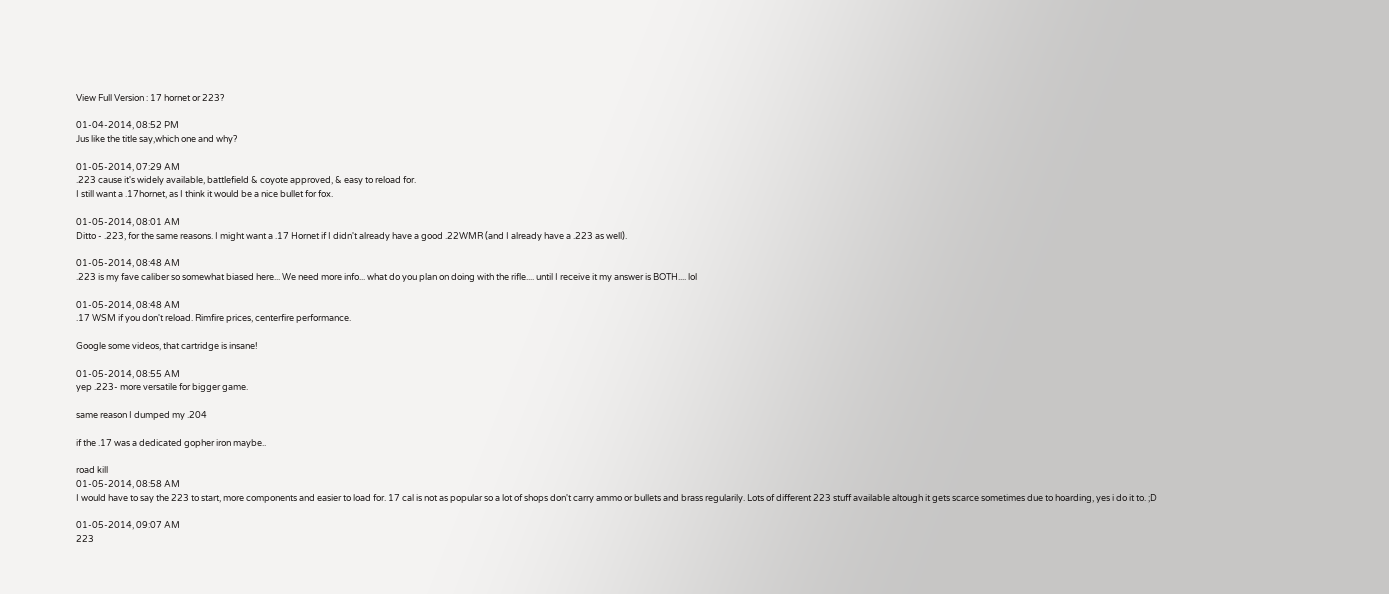View Full Version : 17 hornet or 223?

01-04-2014, 08:52 PM
Jus like the title say,which one and why?

01-05-2014, 07:29 AM
.223 cause it's widely available, battlefield & coyote approved, & easy to reload for.
I still want a .17hornet, as I think it would be a nice bullet for fox.

01-05-2014, 08:01 AM
Ditto - .223, for the same reasons. I might want a .17 Hornet if I didn't already have a good .22WMR (and I already have a .223 as well).

01-05-2014, 08:48 AM
.223 is my fave caliber so somewhat biased here... We need more info... what do you plan on doing with the rifle.... until I receive it my answer is BOTH.... lol

01-05-2014, 08:48 AM
.17 WSM if you don't reload. Rimfire prices, centerfire performance.

Google some videos, that cartridge is insane!

01-05-2014, 08:55 AM
yep .223- more versatile for bigger game.

same reason I dumped my .204

if the .17 was a dedicated gopher iron maybe..

road kill
01-05-2014, 08:58 AM
I would have to say the 223 to start, more components and easier to load for. 17 cal is not as popular so a lot of shops don't carry ammo or bullets and brass regularily. Lots of different 223 stuff available altough it gets scarce sometimes due to hoarding, yes i do it to. ;D

01-05-2014, 09:07 AM
223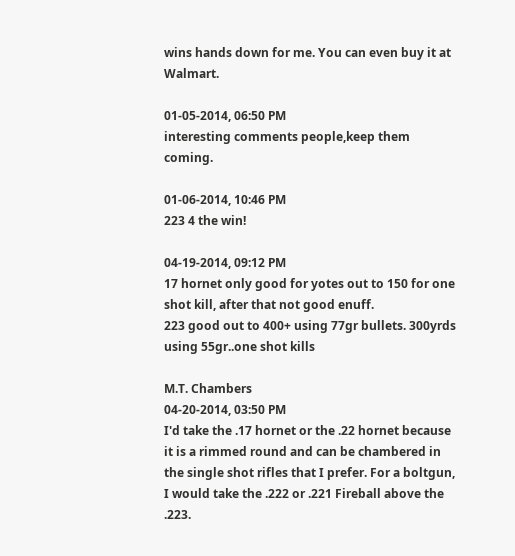wins hands down for me. You can even buy it at Walmart.

01-05-2014, 06:50 PM
interesting comments people,keep them coming.

01-06-2014, 10:46 PM
223 4 the win!

04-19-2014, 09:12 PM
17 hornet only good for yotes out to 150 for one shot kill, after that not good enuff.
223 good out to 400+ using 77gr bullets. 300yrds using 55gr..one shot kills

M.T. Chambers
04-20-2014, 03:50 PM
I'd take the .17 hornet or the .22 hornet because it is a rimmed round and can be chambered in the single shot rifles that I prefer. For a boltgun, I would take the .222 or .221 Fireball above the .223.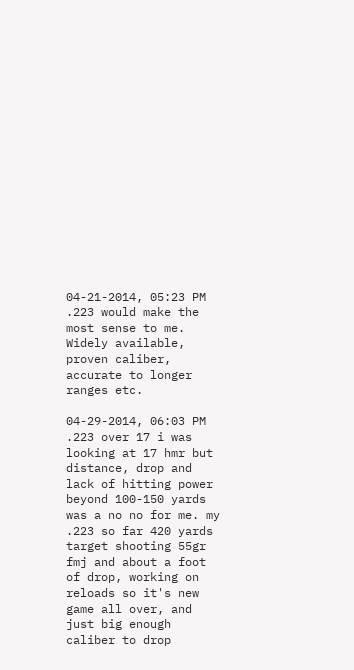04-21-2014, 05:23 PM
.223 would make the most sense to me. Widely available, proven caliber, accurate to longer ranges etc.

04-29-2014, 06:03 PM
.223 over 17 i was looking at 17 hmr but distance, drop and lack of hitting power beyond 100-150 yards was a no no for me. my .223 so far 420 yards target shooting 55gr fmj and about a foot of drop, working on reloads so it's new game all over, and just big enough caliber to drop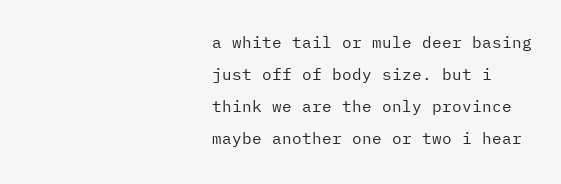a white tail or mule deer basing just off of body size. but i think we are the only province maybe another one or two i hear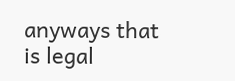anyways that is legal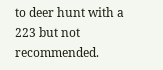to deer hunt with a 223 but not recommended.